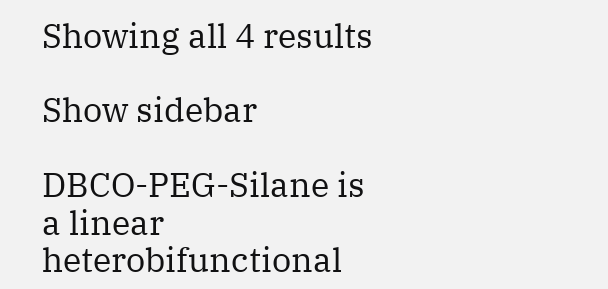Showing all 4 results

Show sidebar

DBCO-PEG-Silane is a linear heterobifunctional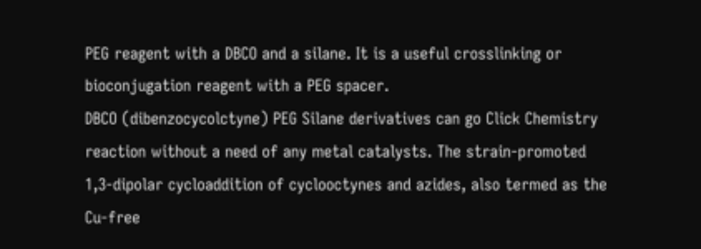PEG reagent with a DBCO and a silane. It is a useful crosslinking or bioconjugation reagent with a PEG spacer.
DBCO (dibenzocycolctyne) PEG Silane derivatives can go Click Chemistry reaction without a need of any metal catalysts. The strain-promoted 1,3-dipolar cycloaddition of cyclooctynes and azides, also termed as the Cu-free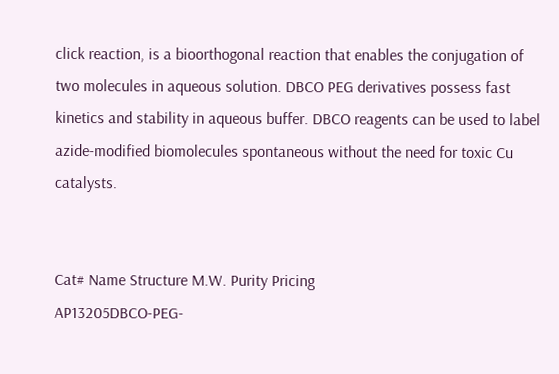click reaction, is a bioorthogonal reaction that enables the conjugation of two molecules in aqueous solution. DBCO PEG derivatives possess fast kinetics and stability in aqueous buffer. DBCO reagents can be used to label azide-modified biomolecules spontaneous without the need for toxic Cu catalysts.


Cat# Name Structure M.W. Purity Pricing
AP13205DBCO-PEG-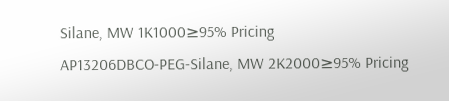Silane, MW 1K1000≥95% Pricing
AP13206DBCO-PEG-Silane, MW 2K2000≥95% Pricing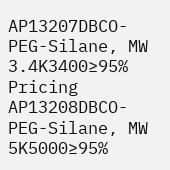AP13207DBCO-PEG-Silane, MW 3.4K3400≥95% Pricing
AP13208DBCO-PEG-Silane, MW 5K5000≥95%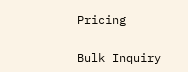Pricing

Bulk Inquiry